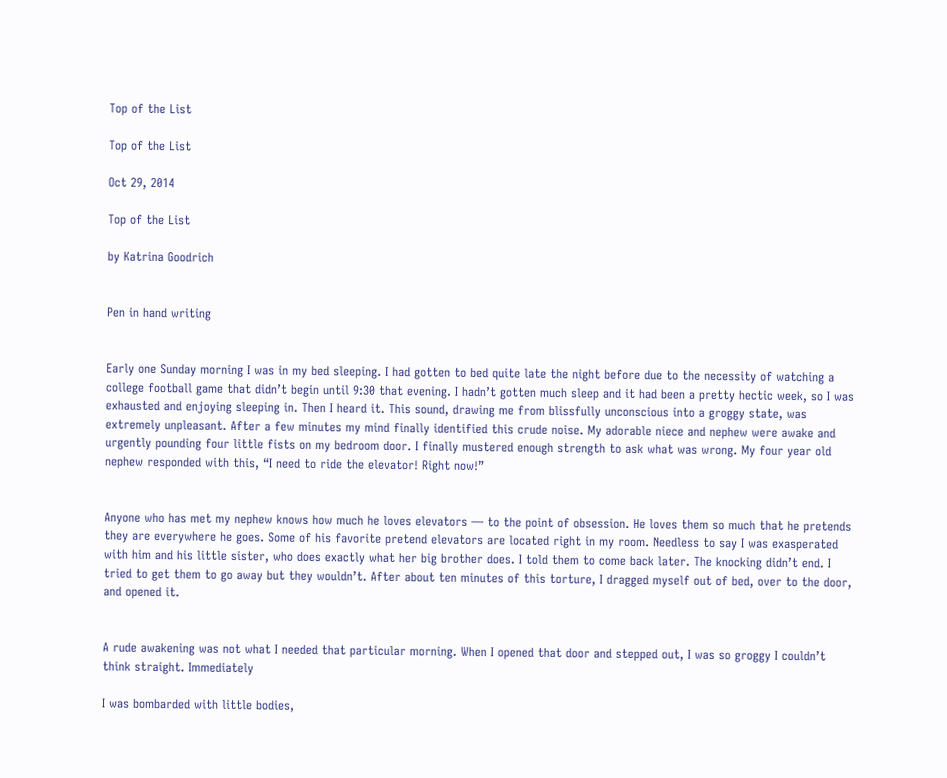Top of the List

Top of the List

Oct 29, 2014

Top of the List

by Katrina Goodrich


Pen in hand writing


Early one Sunday morning I was in my bed sleeping. I had gotten to bed quite late the night before due to the necessity of watching a college football game that didn’t begin until 9:30 that evening. I hadn’t gotten much sleep and it had been a pretty hectic week, so I was exhausted and enjoying sleeping in. Then I heard it. This sound, drawing me from blissfully unconscious into a groggy state, was extremely unpleasant. After a few minutes my mind finally identified this crude noise. My adorable niece and nephew were awake and urgently pounding four little fists on my bedroom door. I finally mustered enough strength to ask what was wrong. My four year old nephew responded with this, “I need to ride the elevator! Right now!”


Anyone who has met my nephew knows how much he loves elevators — to the point of obsession. He loves them so much that he pretends they are everywhere he goes. Some of his favorite pretend elevators are located right in my room. Needless to say I was exasperated with him and his little sister, who does exactly what her big brother does. I told them to come back later. The knocking didn’t end. I tried to get them to go away but they wouldn’t. After about ten minutes of this torture, I dragged myself out of bed, over to the door, and opened it.


A rude awakening was not what I needed that particular morning. When I opened that door and stepped out, I was so groggy I couldn’t think straight. Immediately

I was bombarded with little bodies,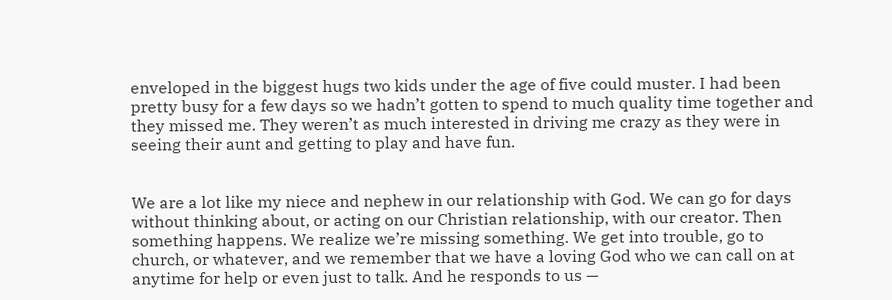enveloped in the biggest hugs two kids under the age of five could muster. I had been pretty busy for a few days so we hadn’t gotten to spend to much quality time together and they missed me. They weren’t as much interested in driving me crazy as they were in seeing their aunt and getting to play and have fun.


We are a lot like my niece and nephew in our relationship with God. We can go for days without thinking about, or acting on our Christian relationship, with our creator. Then something happens. We realize we’re missing something. We get into trouble, go to church, or whatever, and we remember that we have a loving God who we can call on at anytime for help or even just to talk. And he responds to us —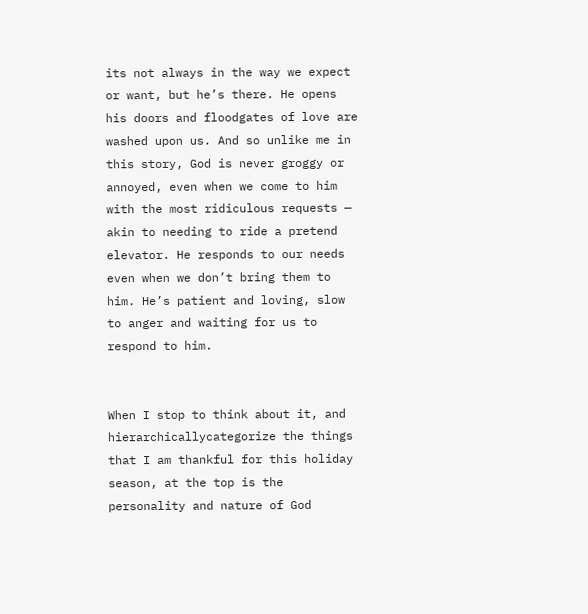its not always in the way we expect or want, but he’s there. He opens his doors and floodgates of love are washed upon us. And so unlike me in this story, God is never groggy or annoyed, even when we come to him with the most ridiculous requests — akin to needing to ride a pretend elevator. He responds to our needs even when we don’t bring them to him. He’s patient and loving, slow to anger and waiting for us to respond to him.


When I stop to think about it, and hierarchicallycategorize the things that I am thankful for this holiday season, at the top is the personality and nature of God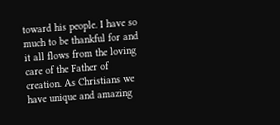toward his people. I have so much to be thankful for and it all flows from the loving care of the Father of creation. As Christians we have unique and amazing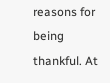reasons for being thankful. At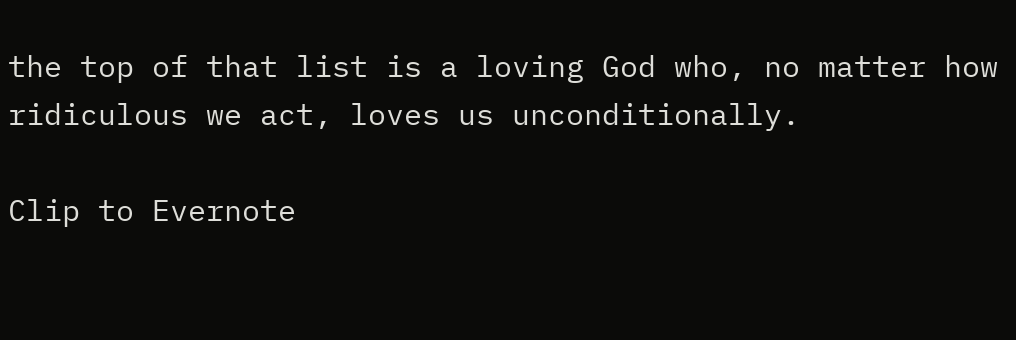the top of that list is a loving God who, no matter how ridiculous we act, loves us unconditionally.

Clip to Evernote